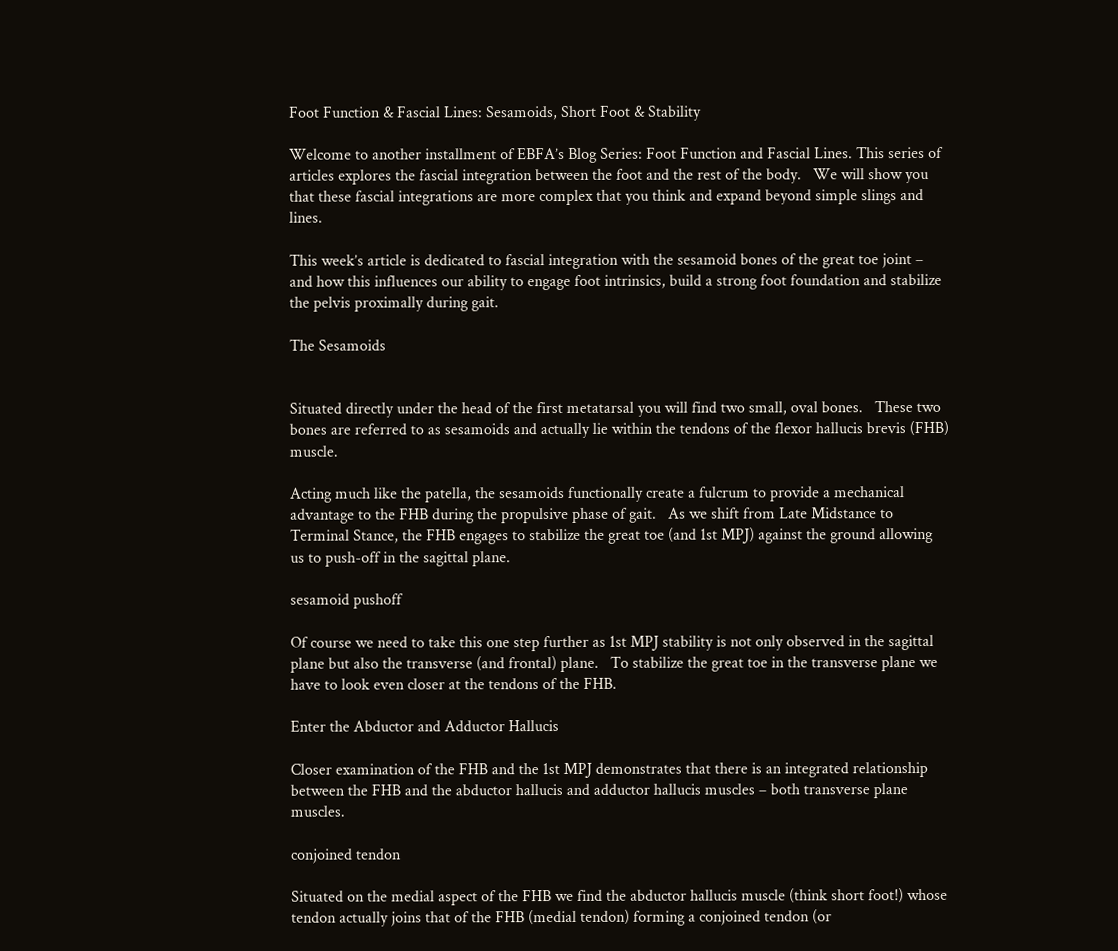Foot Function & Fascial Lines: Sesamoids, Short Foot & Stability

Welcome to another installment of EBFA’s Blog Series: Foot Function and Fascial Lines. This series of articles explores the fascial integration between the foot and the rest of the body.   We will show you that these fascial integrations are more complex that you think and expand beyond simple slings and lines.

This week’s article is dedicated to fascial integration with the sesamoid bones of the great toe joint – and how this influences our ability to engage foot intrinsics, build a strong foot foundation and stabilize the pelvis proximally during gait.

The Sesamoids


Situated directly under the head of the first metatarsal you will find two small, oval bones.   These two bones are referred to as sesamoids and actually lie within the tendons of the flexor hallucis brevis (FHB) muscle.

Acting much like the patella, the sesamoids functionally create a fulcrum to provide a mechanical advantage to the FHB during the propulsive phase of gait.   As we shift from Late Midstance to Terminal Stance, the FHB engages to stabilize the great toe (and 1st MPJ) against the ground allowing us to push-off in the sagittal plane.

sesamoid pushoff

Of course we need to take this one step further as 1st MPJ stability is not only observed in the sagittal plane but also the transverse (and frontal) plane.   To stabilize the great toe in the transverse plane we have to look even closer at the tendons of the FHB.

Enter the Abductor and Adductor Hallucis

Closer examination of the FHB and the 1st MPJ demonstrates that there is an integrated relationship between the FHB and the abductor hallucis and adductor hallucis muscles – both transverse plane muscles.

conjoined tendon

Situated on the medial aspect of the FHB we find the abductor hallucis muscle (think short foot!) whose tendon actually joins that of the FHB (medial tendon) forming a conjoined tendon (or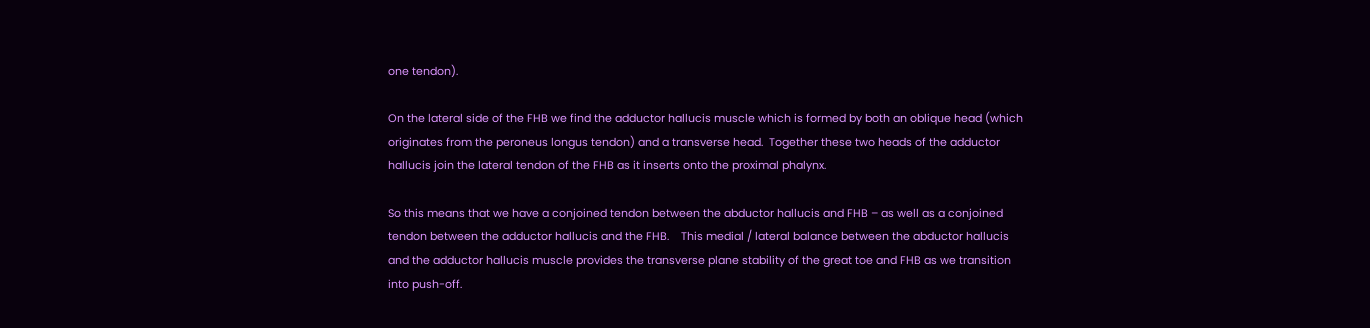one tendon).

On the lateral side of the FHB we find the adductor hallucis muscle which is formed by both an oblique head (which originates from the peroneus longus tendon) and a transverse head.  Together these two heads of the adductor hallucis join the lateral tendon of the FHB as it inserts onto the proximal phalynx.

So this means that we have a conjoined tendon between the abductor hallucis and FHB – as well as a conjoined tendon between the adductor hallucis and the FHB.    This medial / lateral balance between the abductor hallucis and the adductor hallucis muscle provides the transverse plane stability of the great toe and FHB as we transition into push-off.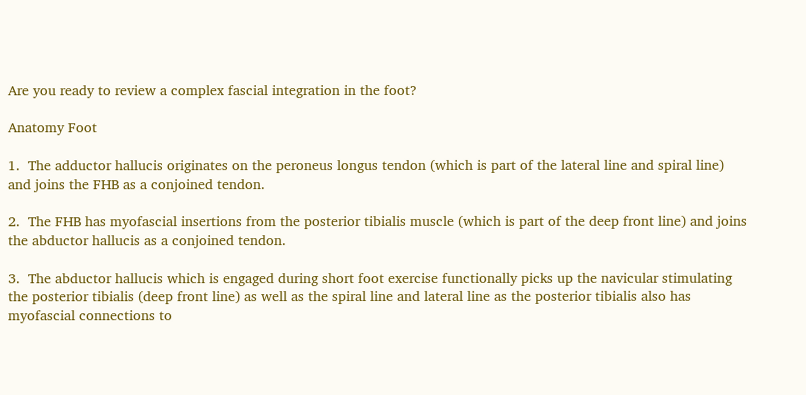Are you ready to review a complex fascial integration in the foot?

Anatomy Foot

1.  The adductor hallucis originates on the peroneus longus tendon (which is part of the lateral line and spiral line) and joins the FHB as a conjoined tendon.

2.  The FHB has myofascial insertions from the posterior tibialis muscle (which is part of the deep front line) and joins the abductor hallucis as a conjoined tendon.

3.  The abductor hallucis which is engaged during short foot exercise functionally picks up the navicular stimulating the posterior tibialis (deep front line) as well as the spiral line and lateral line as the posterior tibialis also has myofascial connections to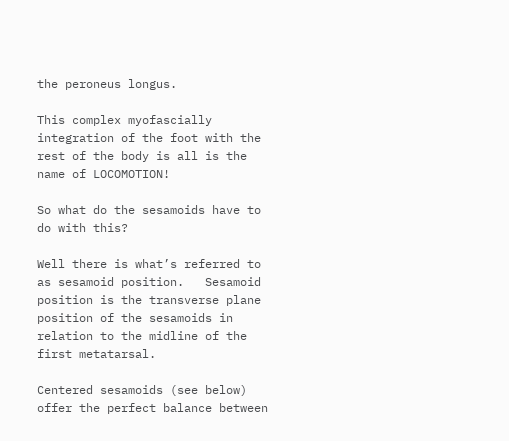the peroneus longus.

This complex myofascially integration of the foot with the rest of the body is all is the name of LOCOMOTION!

So what do the sesamoids have to do with this?

Well there is what’s referred to as sesamoid position.   Sesamoid position is the transverse plane position of the sesamoids in relation to the midline of the first metatarsal.

Centered sesamoids (see below) offer the perfect balance between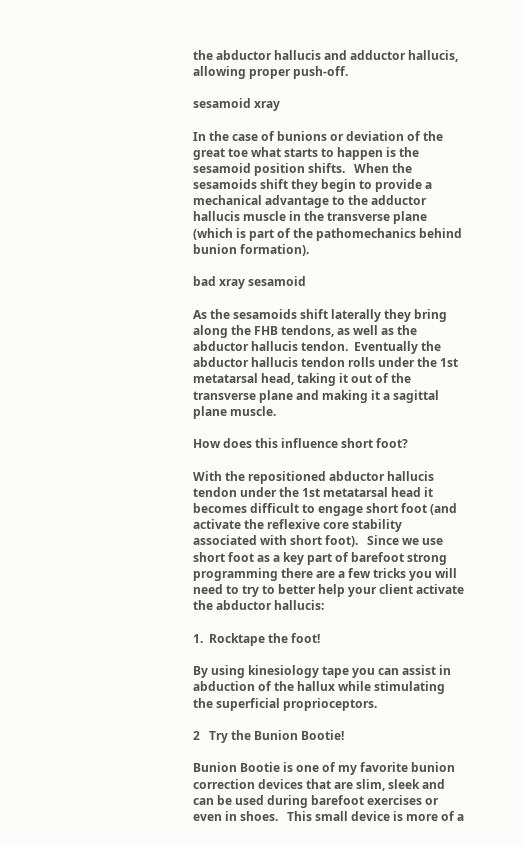the abductor hallucis and adductor hallucis, allowing proper push-off.

sesamoid xray

In the case of bunions or deviation of the great toe what starts to happen is the sesamoid position shifts.   When the sesamoids shift they begin to provide a mechanical advantage to the adductor hallucis muscle in the transverse plane (which is part of the pathomechanics behind bunion formation).

bad xray sesamoid

As the sesamoids shift laterally they bring along the FHB tendons, as well as the abductor hallucis tendon.  Eventually the abductor hallucis tendon rolls under the 1st metatarsal head, taking it out of the transverse plane and making it a sagittal plane muscle.

How does this influence short foot?

With the repositioned abductor hallucis tendon under the 1st metatarsal head it becomes difficult to engage short foot (and activate the reflexive core stability associated with short foot).   Since we use short foot as a key part of barefoot strong programming there are a few tricks you will need to try to better help your client activate the abductor hallucis:

1.  Rocktape the foot!

By using kinesiology tape you can assist in abduction of the hallux while stimulating the superficial proprioceptors.

2   Try the Bunion Bootie!

Bunion Bootie is one of my favorite bunion correction devices that are slim, sleek and can be used during barefoot exercises or even in shoes.   This small device is more of a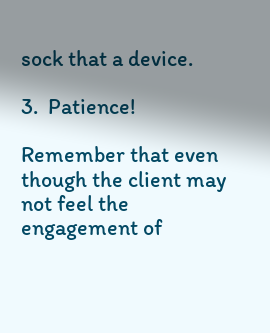sock that a device.

3.  Patience!

Remember that even though the client may not feel the engagement of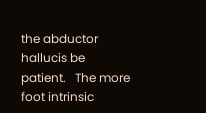the abductor hallucis be patient.   The more foot intrinsic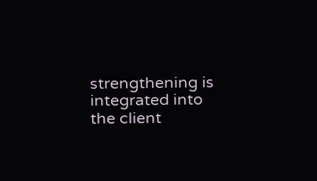strengthening is integrated into the client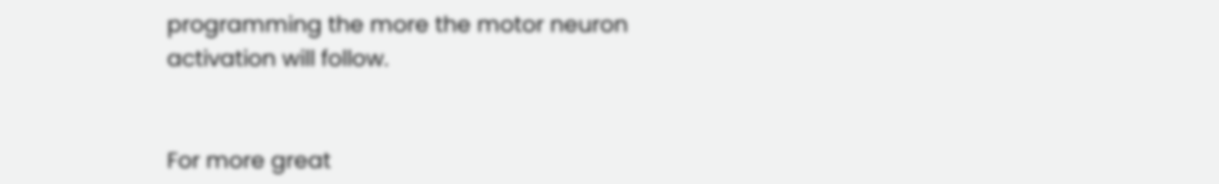programming the more the motor neuron activation will follow.


For more great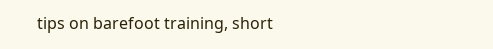tips on barefoot training, short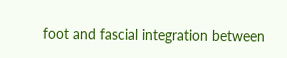foot and fascial integration between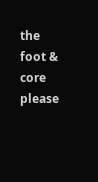the foot & core please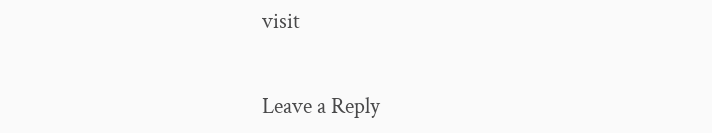visit


Leave a Reply